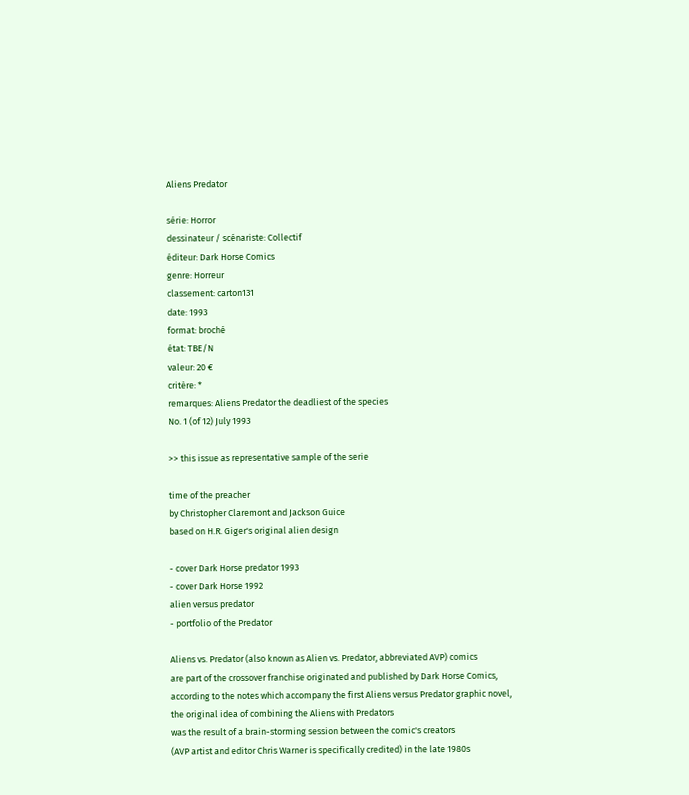Aliens Predator

série: Horror
dessinateur / scénariste: Collectif
éditeur: Dark Horse Comics
genre: Horreur
classement: carton131
date: 1993
format: broché
état: TBE/N
valeur: 20 €
critère: *
remarques: Aliens Predator the deadliest of the species
No. 1 (of 12) July 1993

>> this issue as representative sample of the serie

time of the preacher
by Christopher Claremont and Jackson Guice
based on H.R. Giger's original alien design

- cover Dark Horse predator 1993
- cover Dark Horse 1992
alien versus predator
- portfolio of the Predator

Aliens vs. Predator (also known as Alien vs. Predator, abbreviated AVP) comics
are part of the crossover franchise originated and published by Dark Horse Comics,
according to the notes which accompany the first Aliens versus Predator graphic novel,
the original idea of combining the Aliens with Predators
was the result of a brain-storming session between the comic's creators
(AVP artist and editor Chris Warner is specifically credited) in the late 1980s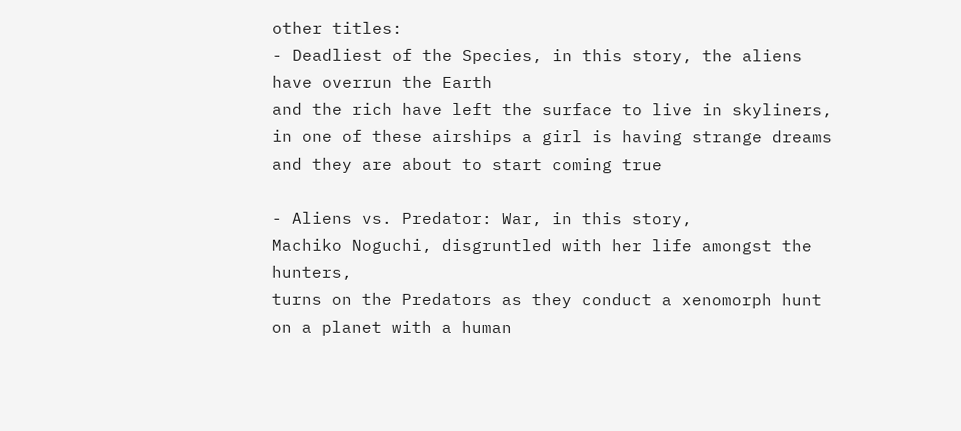other titles:
- Deadliest of the Species, in this story, the aliens have overrun the Earth
and the rich have left the surface to live in skyliners,
in one of these airships a girl is having strange dreams
and they are about to start coming true

- Aliens vs. Predator: War, in this story,
Machiko Noguchi, disgruntled with her life amongst the hunters,
turns on the Predators as they conduct a xenomorph hunt
on a planet with a human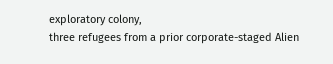exploratory colony,
three refugees from a prior corporate-staged Alien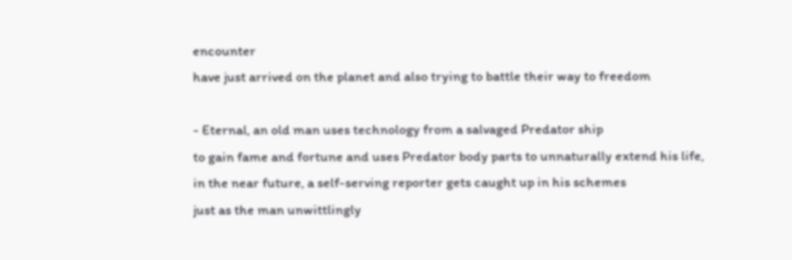encounter
have just arrived on the planet and also trying to battle their way to freedom

- Eternal, an old man uses technology from a salvaged Predator ship
to gain fame and fortune and uses Predator body parts to unnaturally extend his life,
in the near future, a self-serving reporter gets caught up in his schemes
just as the man unwittlingly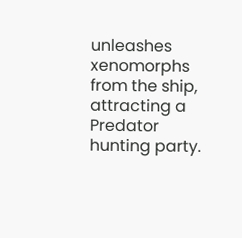unleashes xenomorphs from the ship,
attracting a Predator hunting party.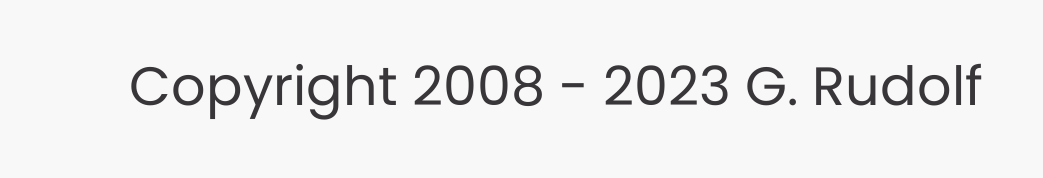Copyright 2008 - 2023 G. Rudolf